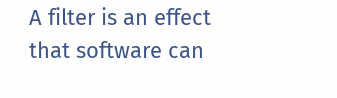A filter is an effect that software can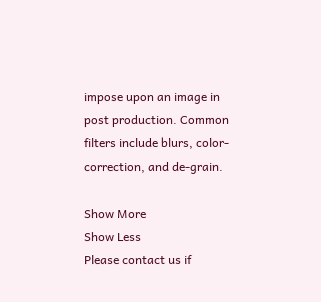impose upon an image in post production. Common filters include blurs, color-correction, and de-grain.

Show More
Show Less
Please contact us if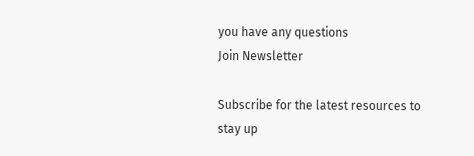you have any questions
Join Newsletter

Subscribe for the latest resources to stay up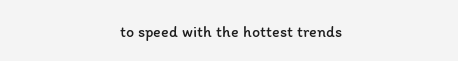to speed with the hottest trends